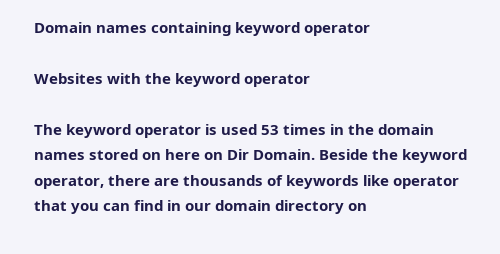Domain names containing keyword operator

Websites with the keyword operator

The keyword operator is used 53 times in the domain names stored on here on Dir Domain. Beside the keyword operator, there are thousands of keywords like operator that you can find in our domain directory on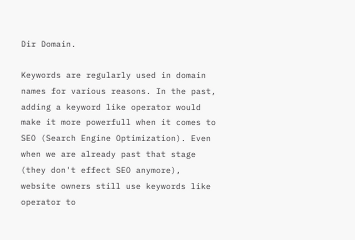Dir Domain.

Keywords are regularly used in domain names for various reasons. In the past, adding a keyword like operator would make it more powerfull when it comes to SEO (Search Engine Optimization). Even when we are already past that stage (they don't effect SEO anymore), website owners still use keywords like operator to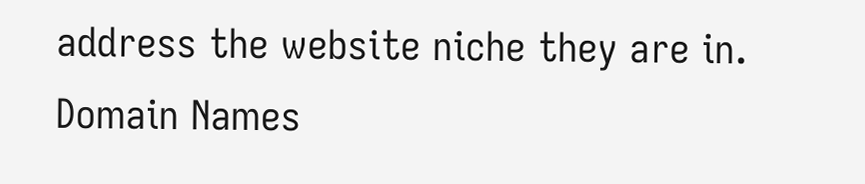address the website niche they are in.
Domain Names